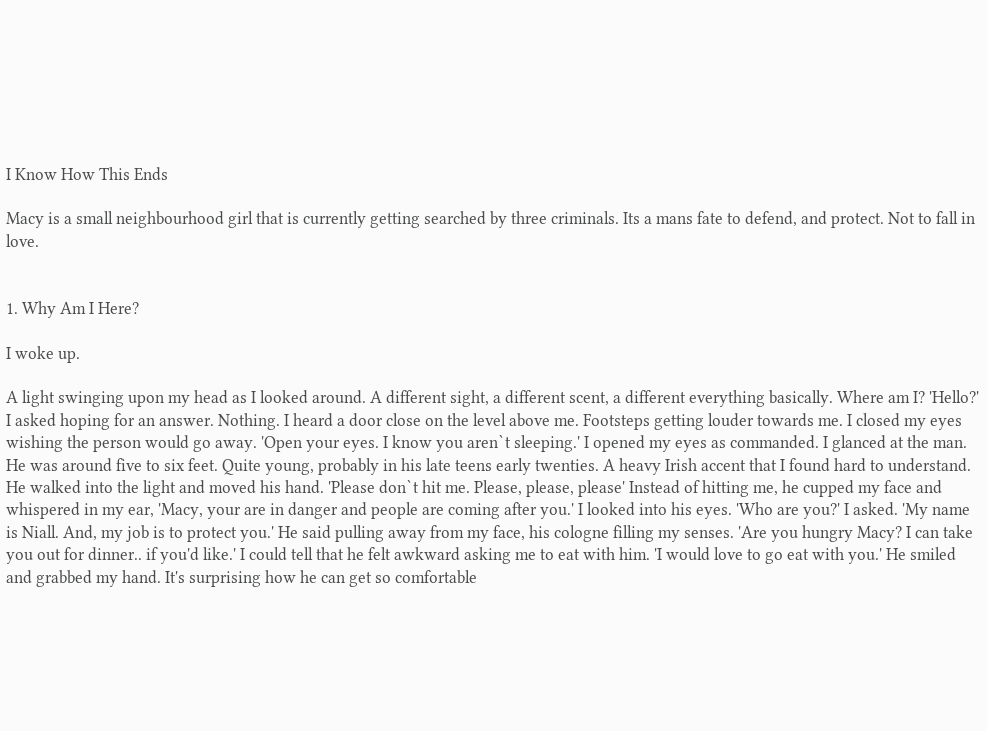I Know How This Ends

Macy is a small neighbourhood girl that is currently getting searched by three criminals. Its a mans fate to defend, and protect. Not to fall in love.


1. Why Am I Here?

I woke up.

A light swinging upon my head as I looked around. A different sight, a different scent, a different everything basically. Where am I? 'Hello?' I asked hoping for an answer. Nothing. I heard a door close on the level above me. Footsteps getting louder towards me. I closed my eyes wishing the person would go away. 'Open your eyes. I know you aren`t sleeping.' I opened my eyes as commanded. I glanced at the man. He was around five to six feet. Quite young, probably in his late teens early twenties. A heavy Irish accent that I found hard to understand. He walked into the light and moved his hand. 'Please don`t hit me. Please, please, please' Instead of hitting me, he cupped my face and whispered in my ear, 'Macy, your are in danger and people are coming after you.' I looked into his eyes. 'Who are you?' I asked. 'My name is Niall. And, my job is to protect you.' He said pulling away from my face, his cologne filling my senses. 'Are you hungry Macy? I can take you out for dinner.. if you'd like.' I could tell that he felt awkward asking me to eat with him. 'I would love to go eat with you.' He smiled and grabbed my hand. It's surprising how he can get so comfortable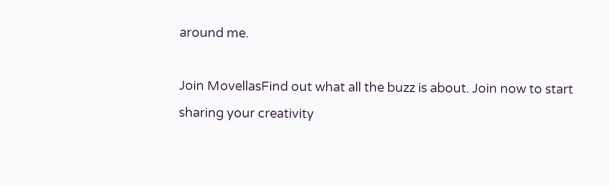around me.

Join MovellasFind out what all the buzz is about. Join now to start sharing your creativity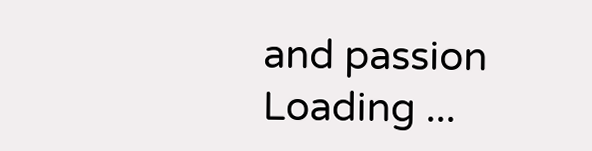and passion
Loading ...